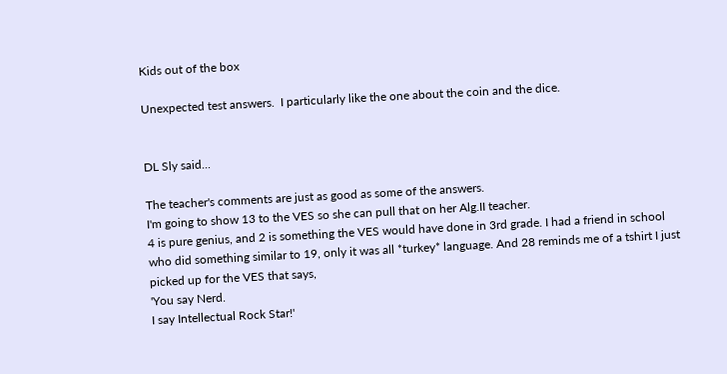Kids out of the box

Unexpected test answers.  I particularly like the one about the coin and the dice.


DL Sly said...

The teacher's comments are just as good as some of the answers.
I'm going to show 13 to the VES so she can pull that on her Alg.II teacher.
4 is pure genius, and 2 is something the VES would have done in 3rd grade. I had a friend in school who did something similar to 19, only it was all *turkey* language. And 28 reminds me of a tshirt I just picked up for the VES that says,
'You say Nerd.
I say Intellectual Rock Star!'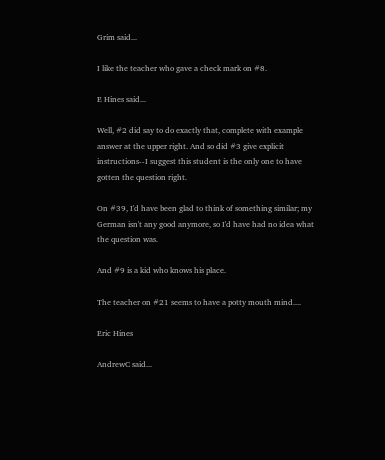Grim said...

I like the teacher who gave a check mark on #8.

E Hines said...

Well, #2 did say to do exactly that, complete with example answer at the upper right. And so did #3 give explicit instructions--I suggest this student is the only one to have gotten the question right.

On #39, I'd have been glad to think of something similar; my German isn't any good anymore, so I'd have had no idea what the question was.

And #9 is a kid who knows his place.

The teacher on #21 seems to have a potty mouth mind....

Eric Hines

AndrewC said...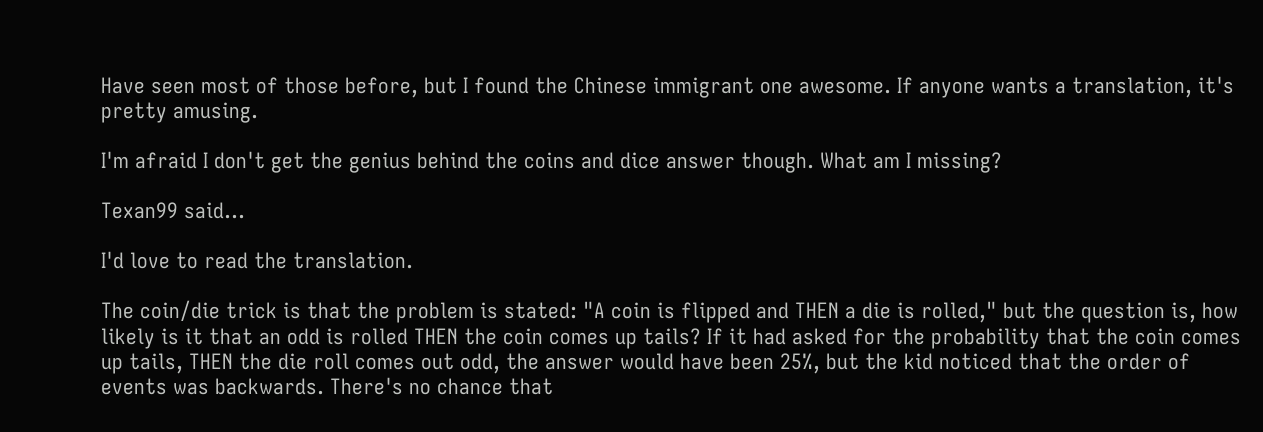Have seen most of those before, but I found the Chinese immigrant one awesome. If anyone wants a translation, it's pretty amusing.

I'm afraid I don't get the genius behind the coins and dice answer though. What am I missing?

Texan99 said...

I'd love to read the translation.

The coin/die trick is that the problem is stated: "A coin is flipped and THEN a die is rolled," but the question is, how likely is it that an odd is rolled THEN the coin comes up tails? If it had asked for the probability that the coin comes up tails, THEN the die roll comes out odd, the answer would have been 25%, but the kid noticed that the order of events was backwards. There's no chance that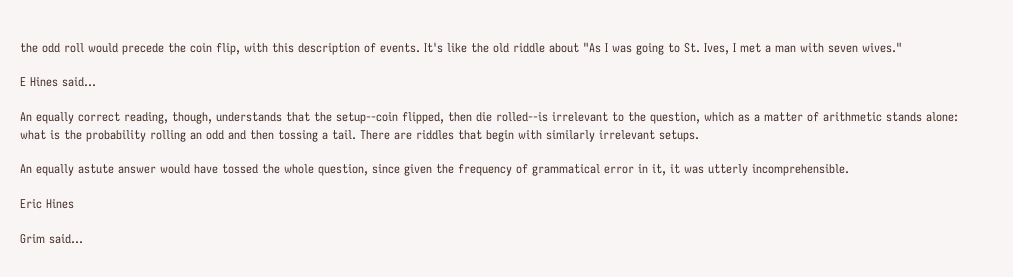the odd roll would precede the coin flip, with this description of events. It's like the old riddle about "As I was going to St. Ives, I met a man with seven wives."

E Hines said...

An equally correct reading, though, understands that the setup--coin flipped, then die rolled--is irrelevant to the question, which as a matter of arithmetic stands alone: what is the probability rolling an odd and then tossing a tail. There are riddles that begin with similarly irrelevant setups.

An equally astute answer would have tossed the whole question, since given the frequency of grammatical error in it, it was utterly incomprehensible.

Eric Hines

Grim said...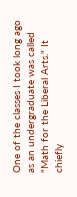One of the classes I took long ago as an undergraduate was called "Math for the Liberal Arts." It chiefly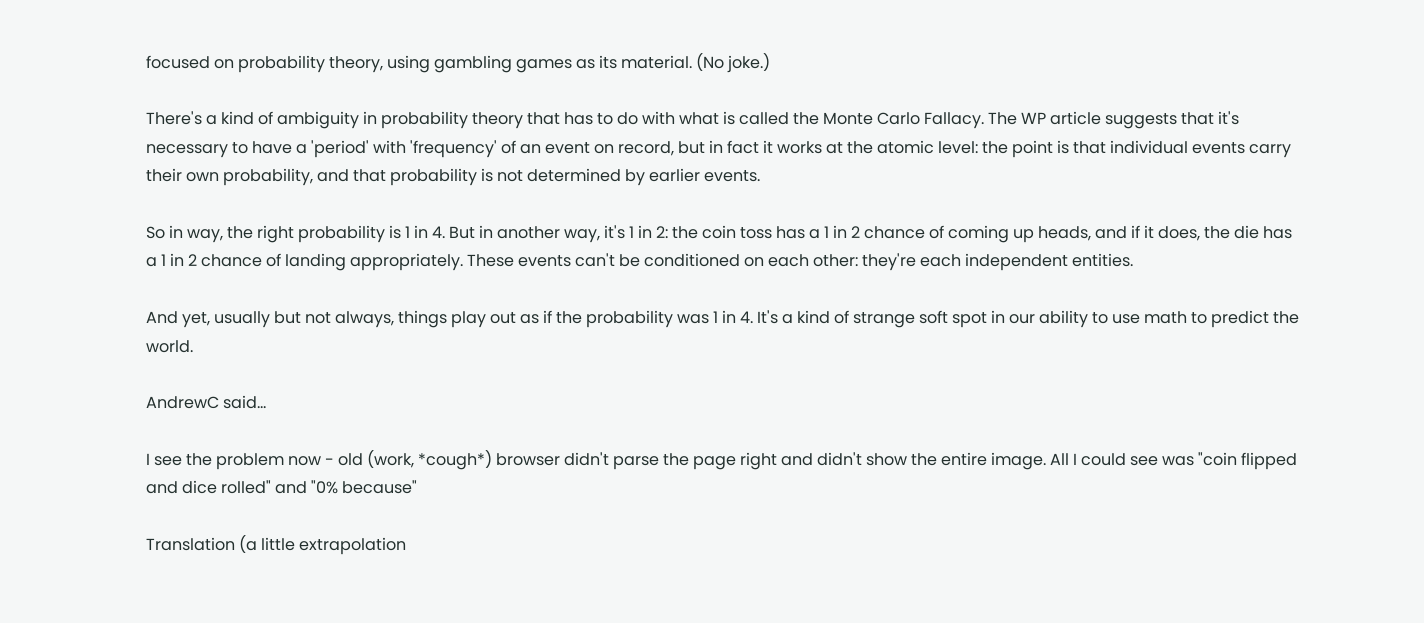focused on probability theory, using gambling games as its material. (No joke.)

There's a kind of ambiguity in probability theory that has to do with what is called the Monte Carlo Fallacy. The WP article suggests that it's necessary to have a 'period' with 'frequency' of an event on record, but in fact it works at the atomic level: the point is that individual events carry their own probability, and that probability is not determined by earlier events.

So in way, the right probability is 1 in 4. But in another way, it's 1 in 2: the coin toss has a 1 in 2 chance of coming up heads, and if it does, the die has a 1 in 2 chance of landing appropriately. These events can't be conditioned on each other: they're each independent entities.

And yet, usually but not always, things play out as if the probability was 1 in 4. It's a kind of strange soft spot in our ability to use math to predict the world.

AndrewC said...

I see the problem now - old (work, *cough*) browser didn't parse the page right and didn't show the entire image. All I could see was "coin flipped and dice rolled" and "0% because"

Translation (a little extrapolation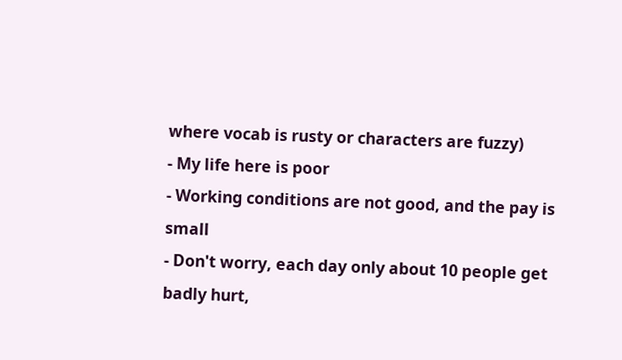where vocab is rusty or characters are fuzzy)
- My life here is poor
- Working conditions are not good, and the pay is small
- Don't worry, each day only about 10 people get badly hurt,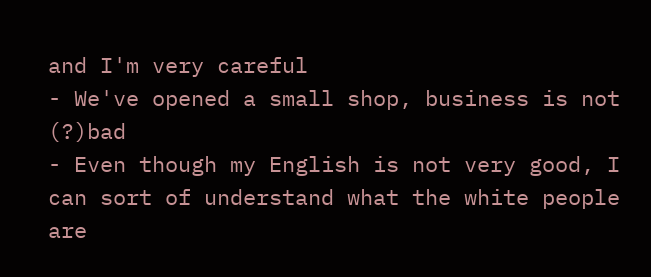and I'm very careful
- We've opened a small shop, business is not (?)bad
- Even though my English is not very good, I can sort of understand what the white people are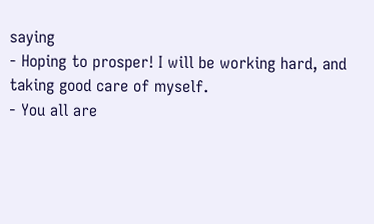saying
- Hoping to prosper! I will be working hard, and taking good care of myself.
- You all are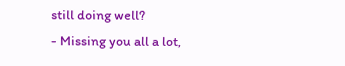still doing well?
- Missing you all a lot,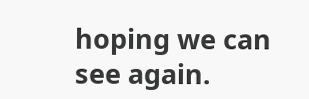hoping we can see again.